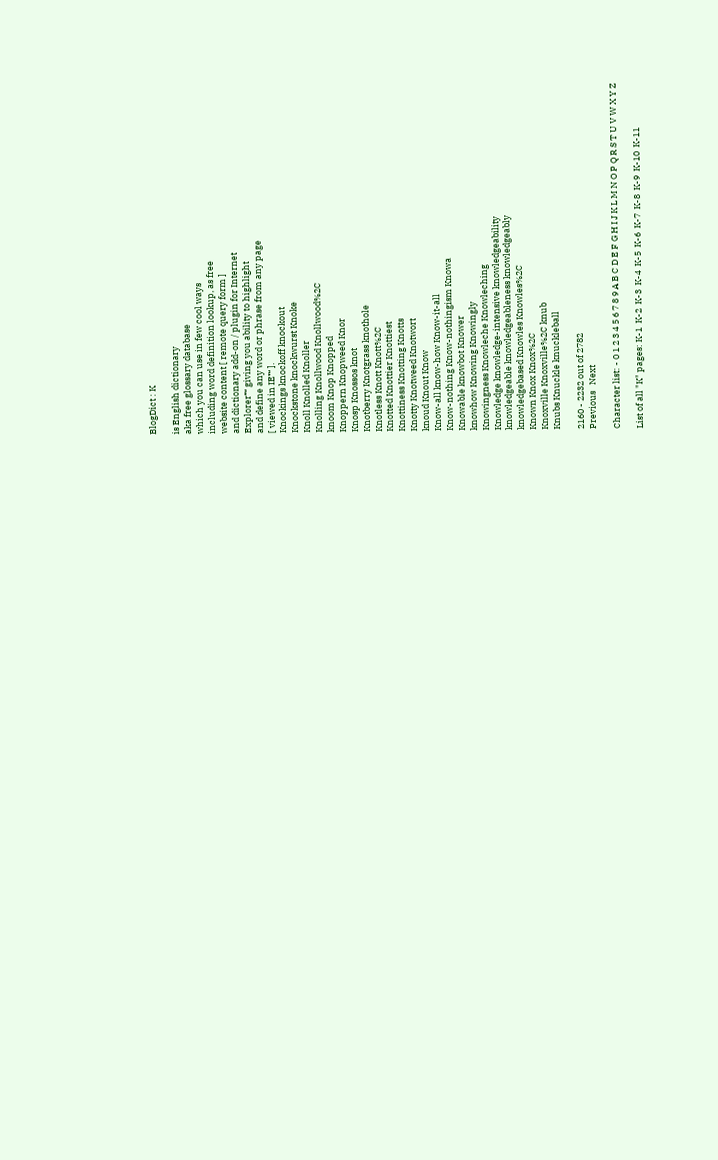BlogDict : K

is English dictionary
aka free glossary database
which you can use in few cool ways
including word definition lookup, as free
website content [ remote query form ]
and dictionary add-on / plugin for Internet
Explorer™ giving you ability to highlight
and define any word or phrase from any page
[ viewed in IE™ ].
Knockings knockoff knockout
Knockstone knockwurst Knoke
Knoll Knolled Knoller
Knolling Knollwood Knollwood%2C
knoom Knop Knopped
Knoppern Knopweed Knor
Knosp Knossos knot
Knotberry Knotgrass knothole
Knotless Knott Knott%2C
Knotted Knottier Knottiest
Knottiness Knotting Knotts
Knotty Knotweed Knotwort
knoud Knout Know
Know-all know-how Know-it-all
Know-nothing Know-nothingism Knowa
Knowable knowbot Knower
knowhow Knowing Knowingly
Knowingness Knowleche Knowleching
Knowledge knowledge-intensive knowledgeability
knowledgeable knowledgeableness knowledgeably
knowledgebased Knowles Knowles%2C
Known Knox Knox%2C
Knoxville Knoxville%2C knub
Knubs Knuckle knuckleball

2160 - 2232 out of 2782
Previous   Next

Character list: - 0 1 2 3 4 5 6 7 8 9 A B C D E F G H I J K L M N O P Q R S T U V W X Y Z

List of all "K" pages: K-1  K-2  K-3  K-4  K-5  K-6  K-7  K-8  K-9  K-10  K-11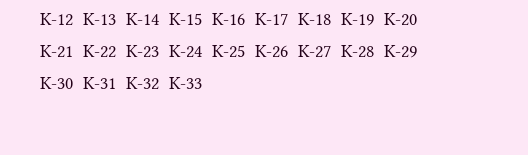K-12  K-13  K-14  K-15  K-16  K-17  K-18  K-19  K-20  K-21  K-22  K-23  K-24  K-25  K-26  K-27  K-28  K-29  K-30  K-31  K-32  K-33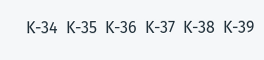K-34  K-35  K-36  K-37  K-38  K-39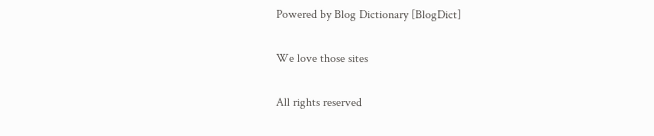Powered by Blog Dictionary [BlogDict]

We love those sites

All rights reserved